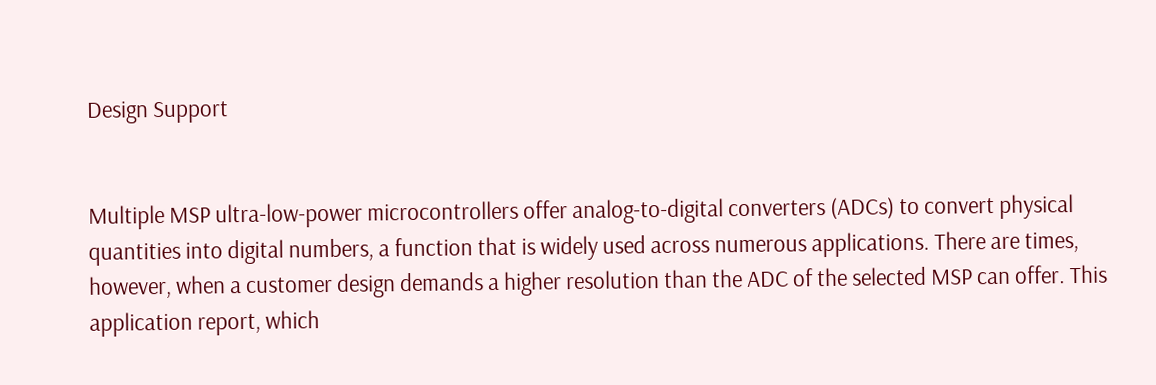Design Support


Multiple MSP ultra-low-power microcontrollers offer analog-to-digital converters (ADCs) to convert physical quantities into digital numbers, a function that is widely used across numerous applications. There are times, however, when a customer design demands a higher resolution than the ADC of the selected MSP can offer. This application report, which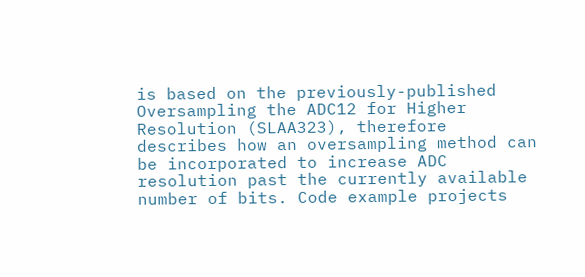is based on the previously-published Oversampling the ADC12 for Higher Resolution (SLAA323), therefore describes how an oversampling method can be incorporated to increase ADC resolution past the currently available number of bits. Code example projects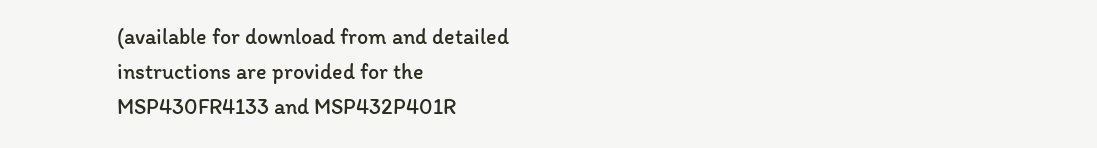(available for download from and detailed instructions are provided for the MSP430FR4133 and MSP432P401R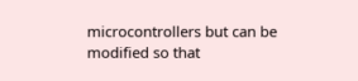microcontrollers but can be modified so that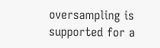oversampling is supported for a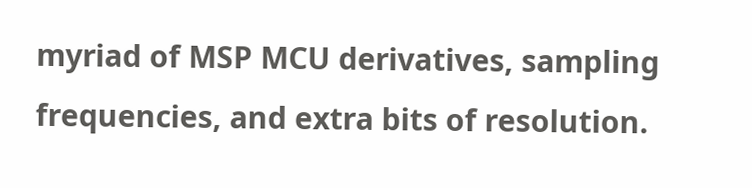myriad of MSP MCU derivatives, sampling frequencies, and extra bits of resolution.